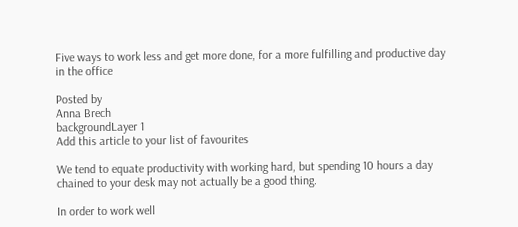Five ways to work less and get more done, for a more fulfilling and productive day in the office

Posted by
Anna Brech
backgroundLayer 1
Add this article to your list of favourites

We tend to equate productivity with working hard, but spending 10 hours a day chained to your desk may not actually be a good thing.

In order to work well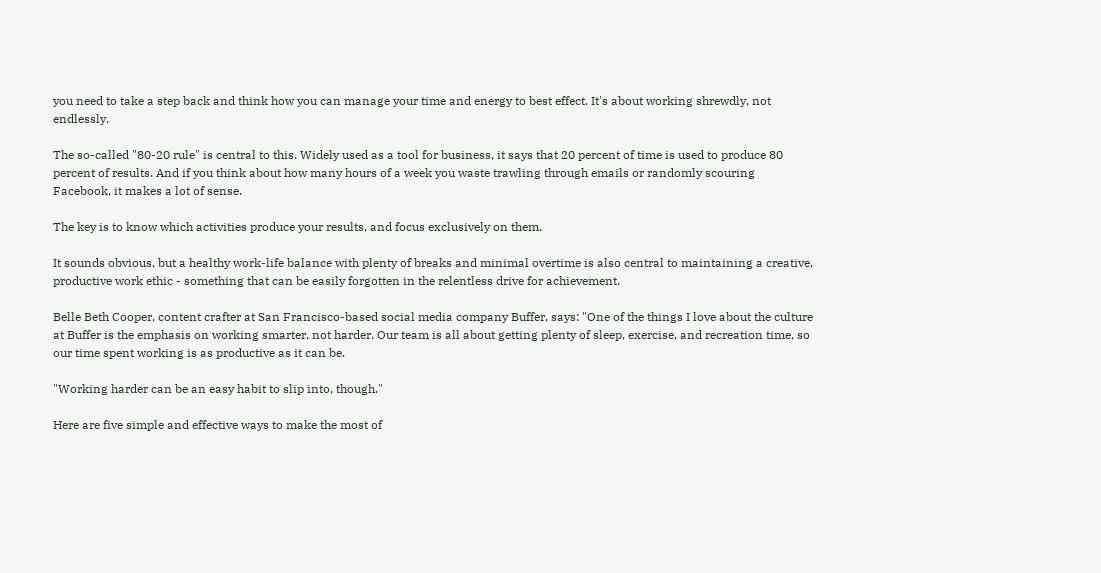you need to take a step back and think how you can manage your time and energy to best effect. It's about working shrewdly, not endlessly.

The so-called "80-20 rule" is central to this. Widely used as a tool for business, it says that 20 percent of time is used to produce 80 percent of results. And if you think about how many hours of a week you waste trawling through emails or randomly scouring Facebook, it makes a lot of sense.

The key is to know which activities produce your results, and focus exclusively on them.

It sounds obvious, but a healthy work-life balance with plenty of breaks and minimal overtime is also central to maintaining a creative, productive work ethic - something that can be easily forgotten in the relentless drive for achievement.

Belle Beth Cooper, content crafter at San Francisco-based social media company Buffer, says: "One of the things I love about the culture at Buffer is the emphasis on working smarter, not harder. Our team is all about getting plenty of sleep, exercise, and recreation time, so our time spent working is as productive as it can be.

"Working harder can be an easy habit to slip into, though."

Here are five simple and effective ways to make the most of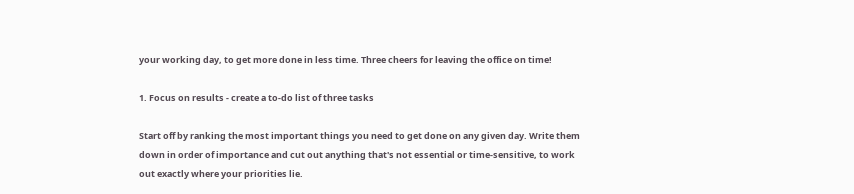your working day, to get more done in less time. Three cheers for leaving the office on time!

1. Focus on results - create a to-do list of three tasks

Start off by ranking the most important things you need to get done on any given day. Write them down in order of importance and cut out anything that's not essential or time-sensitive, to work out exactly where your priorities lie.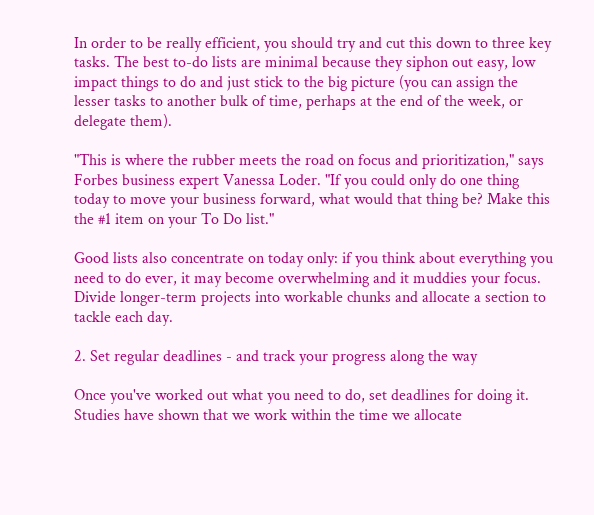In order to be really efficient, you should try and cut this down to three key tasks. The best to-do lists are minimal because they siphon out easy, low impact things to do and just stick to the big picture (you can assign the lesser tasks to another bulk of time, perhaps at the end of the week, or delegate them).

"This is where the rubber meets the road on focus and prioritization," says Forbes business expert Vanessa Loder. "If you could only do one thing today to move your business forward, what would that thing be? Make this the #1 item on your To Do list."

Good lists also concentrate on today only: if you think about everything you need to do ever, it may become overwhelming and it muddies your focus. Divide longer-term projects into workable chunks and allocate a section to tackle each day.

2. Set regular deadlines - and track your progress along the way

Once you've worked out what you need to do, set deadlines for doing it. Studies have shown that we work within the time we allocate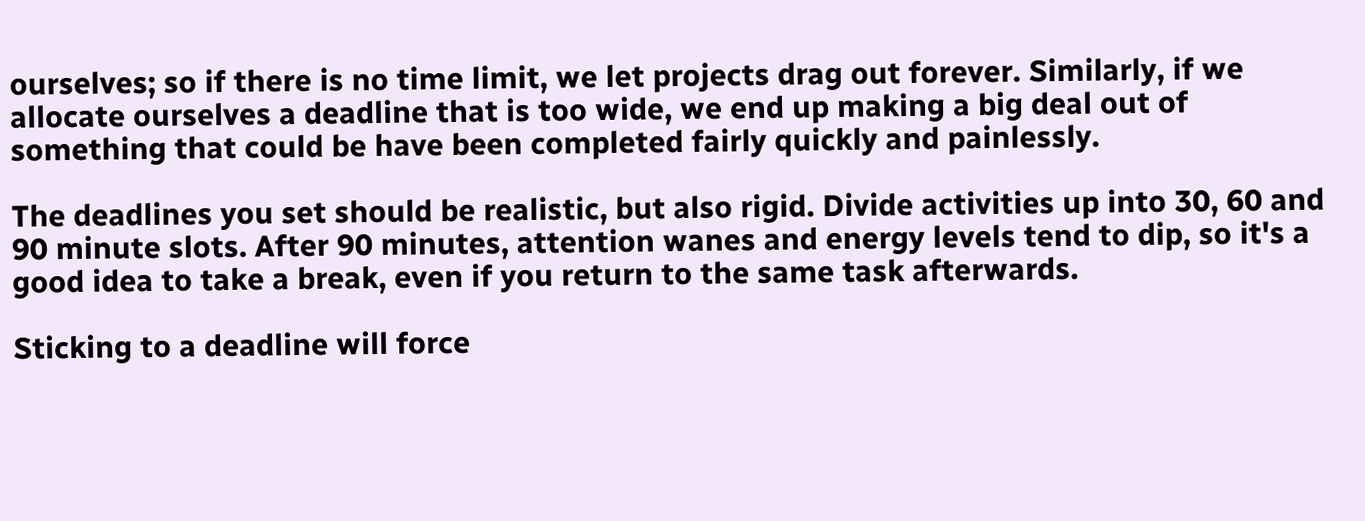ourselves; so if there is no time limit, we let projects drag out forever. Similarly, if we allocate ourselves a deadline that is too wide, we end up making a big deal out of something that could be have been completed fairly quickly and painlessly.

The deadlines you set should be realistic, but also rigid. Divide activities up into 30, 60 and 90 minute slots. After 90 minutes, attention wanes and energy levels tend to dip, so it's a good idea to take a break, even if you return to the same task afterwards.

Sticking to a deadline will force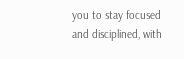you to stay focused and disciplined, with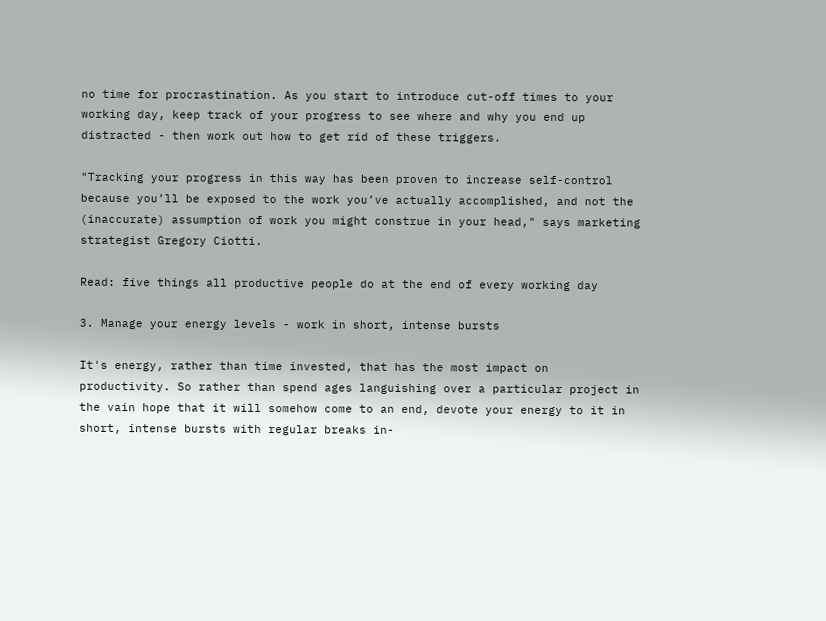no time for procrastination. As you start to introduce cut-off times to your working day, keep track of your progress to see where and why you end up distracted - then work out how to get rid of these triggers.

"Tracking your progress in this way has been proven to increase self-control because you’ll be exposed to the work you’ve actually accomplished, and not the (inaccurate) assumption of work you might construe in your head," says marketing strategist Gregory Ciotti.

Read: five things all productive people do at the end of every working day

3. Manage your energy levels - work in short, intense bursts

It's energy, rather than time invested, that has the most impact on productivity. So rather than spend ages languishing over a particular project in the vain hope that it will somehow come to an end, devote your energy to it in short, intense bursts with regular breaks in-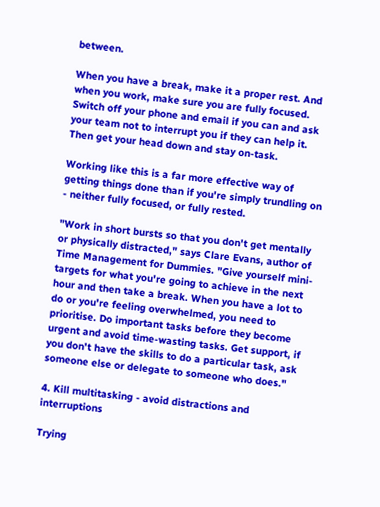between.

When you have a break, make it a proper rest. And when you work, make sure you are fully focused. Switch off your phone and email if you can and ask your team not to interrupt you if they can help it. Then get your head down and stay on-task.

Working like this is a far more effective way of getting things done than if you're simply trundling on - neither fully focused, or fully rested.

"Work in short bursts so that you don't get mentally or physically distracted," says Clare Evans, author of Time Management for Dummies. "Give yourself mini-targets for what you're going to achieve in the next hour and then take a break. When you have a lot to do or you're feeling overwhelmed, you need to prioritise. Do important tasks before they become urgent and avoid time-wasting tasks. Get support, if you don't have the skills to do a particular task, ask someone else or delegate to someone who does."

4. Kill multitasking - avoid distractions and interruptions

Trying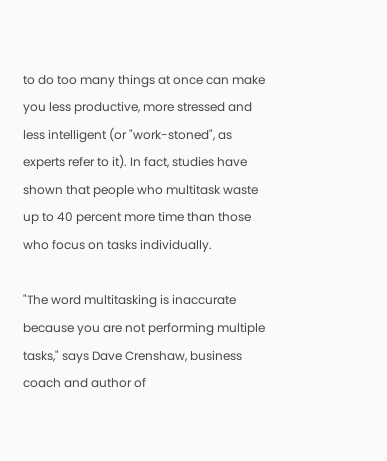to do too many things at once can make you less productive, more stressed and less intelligent (or "work-stoned", as experts refer to it). In fact, studies have shown that people who multitask waste up to 40 percent more time than those who focus on tasks individually.

"The word multitasking is inaccurate because you are not performing multiple tasks," says Dave Crenshaw, business coach and author of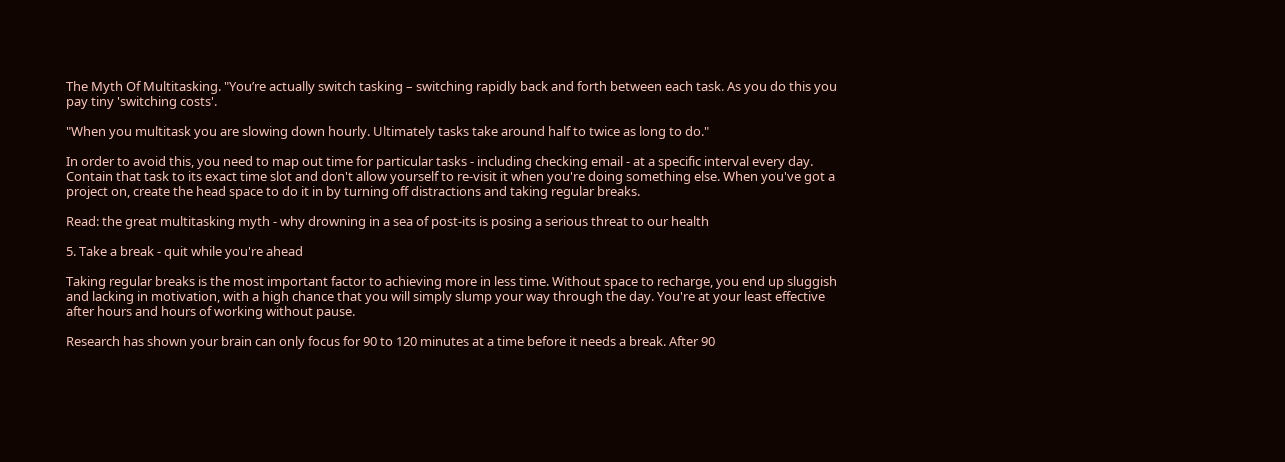The Myth Of Multitasking. "You’re actually switch tasking – switching rapidly back and forth between each task. As you do this you pay tiny 'switching costs'.

"When you multitask you are slowing down hourly. Ultimately tasks take around half to twice as long to do."

In order to avoid this, you need to map out time for particular tasks - including checking email - at a specific interval every day. Contain that task to its exact time slot and don't allow yourself to re-visit it when you're doing something else. When you've got a project on, create the head space to do it in by turning off distractions and taking regular breaks.

Read: the great multitasking myth - why drowning in a sea of post-its is posing a serious threat to our health

5. Take a break - quit while you're ahead

Taking regular breaks is the most important factor to achieving more in less time. Without space to recharge, you end up sluggish and lacking in motivation, with a high chance that you will simply slump your way through the day. You're at your least effective after hours and hours of working without pause.

Research has shown your brain can only focus for 90 to 120 minutes at a time before it needs a break. After 90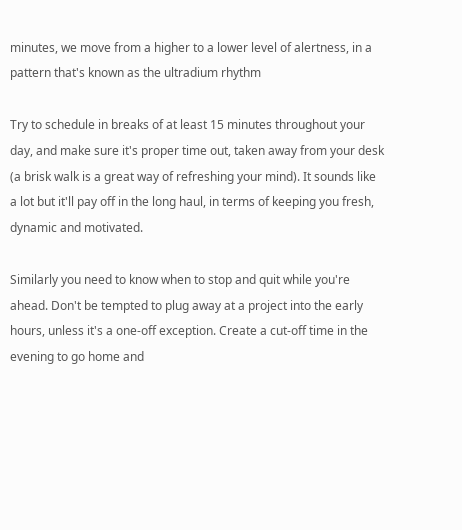minutes, we move from a higher to a lower level of alertness, in a pattern that's known as the ultradium rhythm

Try to schedule in breaks of at least 15 minutes throughout your day, and make sure it's proper time out, taken away from your desk (a brisk walk is a great way of refreshing your mind). It sounds like a lot but it'll pay off in the long haul, in terms of keeping you fresh, dynamic and motivated.

Similarly you need to know when to stop and quit while you're ahead. Don't be tempted to plug away at a project into the early hours, unless it's a one-off exception. Create a cut-off time in the evening to go home and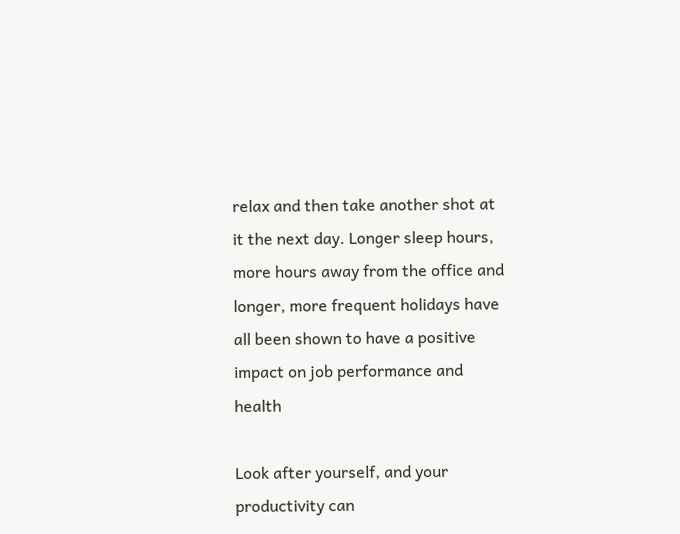relax and then take another shot at it the next day. Longer sleep hours, more hours away from the office and longer, more frequent holidays have all been shown to have a positive impact on job performance and health

Look after yourself, and your productivity can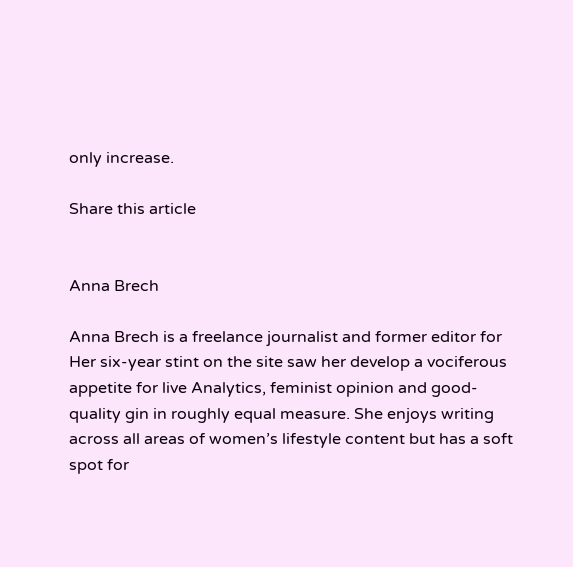only increase.

Share this article


Anna Brech

Anna Brech is a freelance journalist and former editor for Her six-year stint on the site saw her develop a vociferous appetite for live Analytics, feminist opinion and good-quality gin in roughly equal measure. She enjoys writing across all areas of women’s lifestyle content but has a soft spot for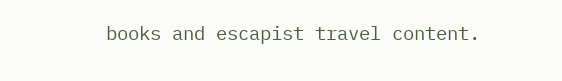books and escapist travel content.